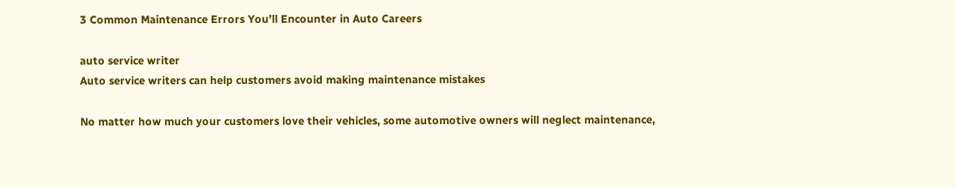3 Common Maintenance Errors You’ll Encounter in Auto Careers

auto service writer
Auto service writers can help customers avoid making maintenance mistakes

No matter how much your customers love their vehicles, some automotive owners will neglect maintenance,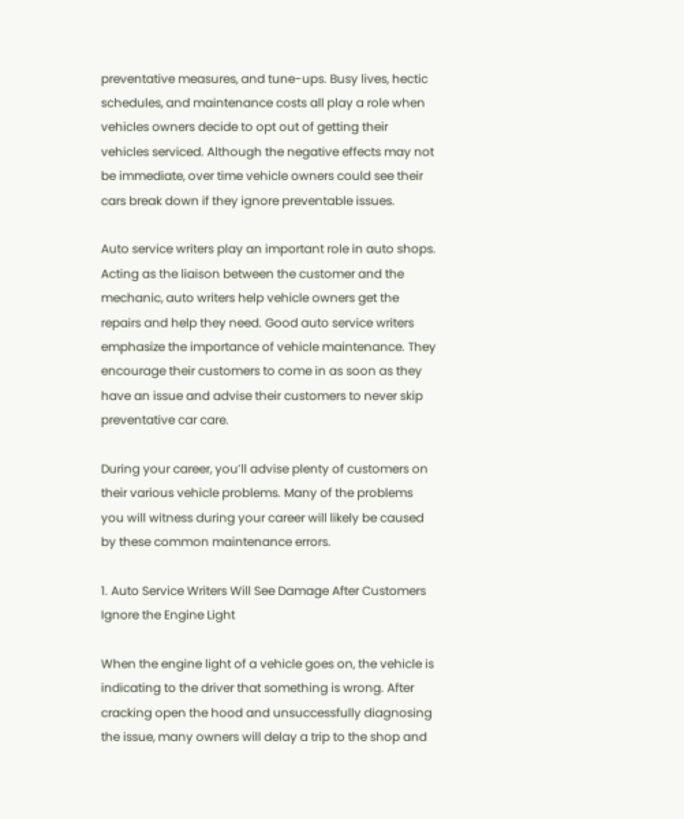preventative measures, and tune-ups. Busy lives, hectic schedules, and maintenance costs all play a role when vehicles owners decide to opt out of getting their vehicles serviced. Although the negative effects may not be immediate, over time vehicle owners could see their cars break down if they ignore preventable issues.

Auto service writers play an important role in auto shops. Acting as the liaison between the customer and the mechanic, auto writers help vehicle owners get the repairs and help they need. Good auto service writers emphasize the importance of vehicle maintenance. They encourage their customers to come in as soon as they have an issue and advise their customers to never skip preventative car care.

During your career, you’ll advise plenty of customers on their various vehicle problems. Many of the problems you will witness during your career will likely be caused by these common maintenance errors.

1. Auto Service Writers Will See Damage After Customers Ignore the Engine Light

When the engine light of a vehicle goes on, the vehicle is indicating to the driver that something is wrong. After cracking open the hood and unsuccessfully diagnosing the issue, many owners will delay a trip to the shop and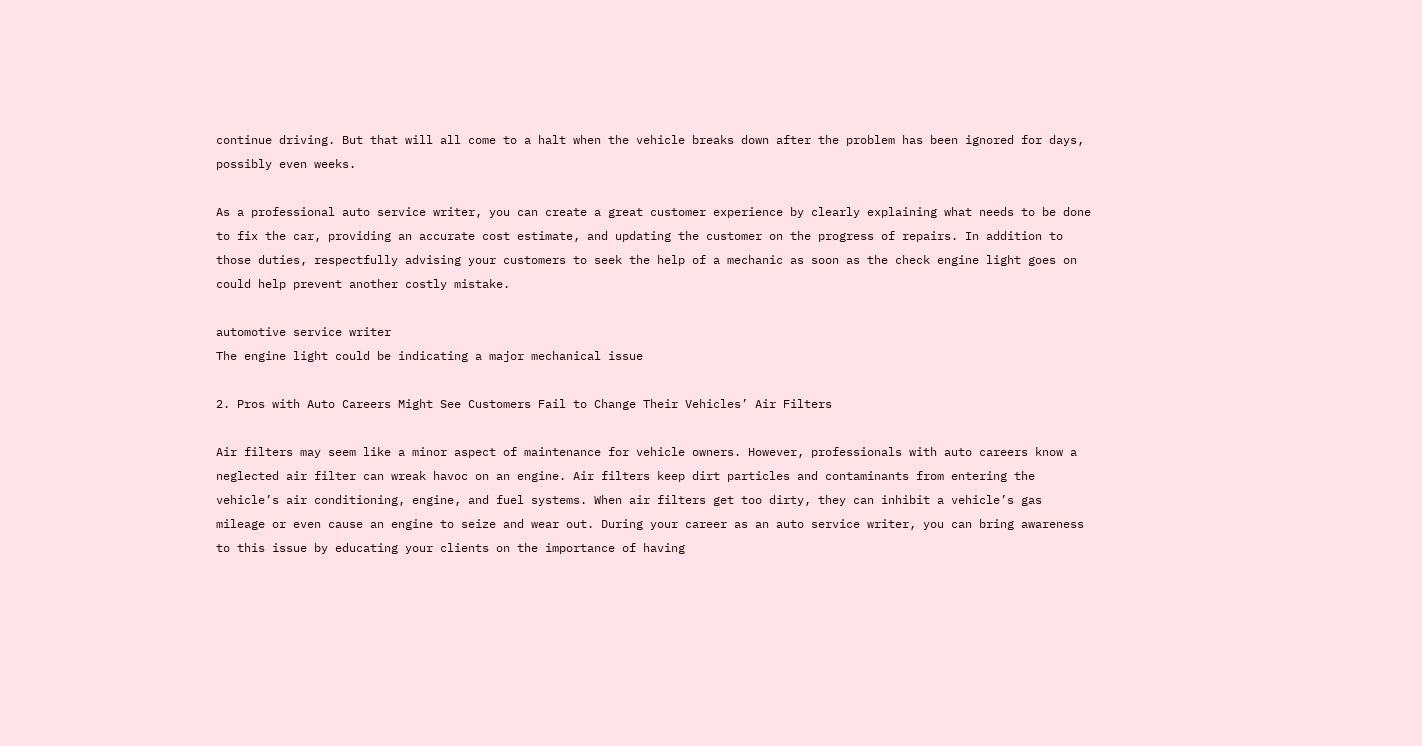continue driving. But that will all come to a halt when the vehicle breaks down after the problem has been ignored for days, possibly even weeks.

As a professional auto service writer, you can create a great customer experience by clearly explaining what needs to be done to fix the car, providing an accurate cost estimate, and updating the customer on the progress of repairs. In addition to those duties, respectfully advising your customers to seek the help of a mechanic as soon as the check engine light goes on could help prevent another costly mistake.

automotive service writer
The engine light could be indicating a major mechanical issue

2. Pros with Auto Careers Might See Customers Fail to Change Their Vehicles’ Air Filters

Air filters may seem like a minor aspect of maintenance for vehicle owners. However, professionals with auto careers know a neglected air filter can wreak havoc on an engine. Air filters keep dirt particles and contaminants from entering the vehicle’s air conditioning, engine, and fuel systems. When air filters get too dirty, they can inhibit a vehicle’s gas mileage or even cause an engine to seize and wear out. During your career as an auto service writer, you can bring awareness to this issue by educating your clients on the importance of having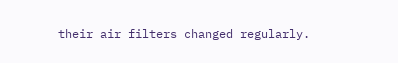their air filters changed regularly.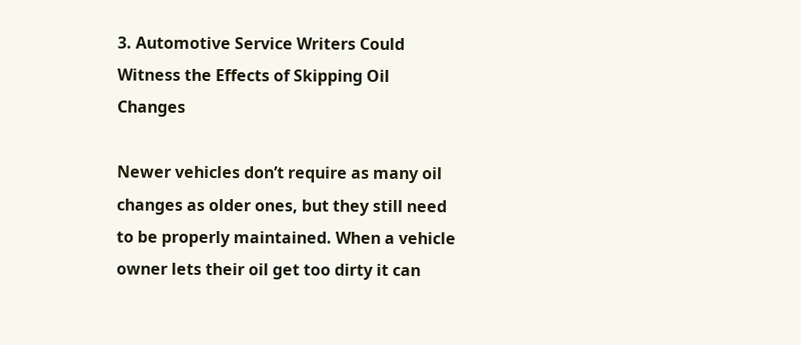3. Automotive Service Writers Could Witness the Effects of Skipping Oil Changes

Newer vehicles don’t require as many oil changes as older ones, but they still need to be properly maintained. When a vehicle owner lets their oil get too dirty it can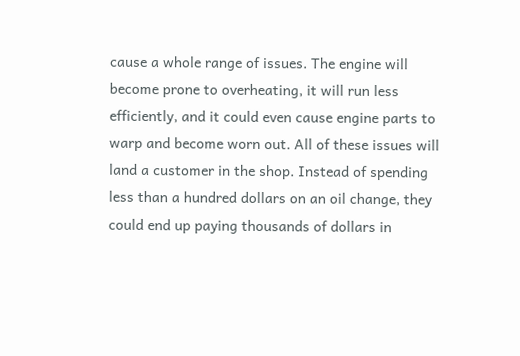cause a whole range of issues. The engine will become prone to overheating, it will run less efficiently, and it could even cause engine parts to warp and become worn out. All of these issues will land a customer in the shop. Instead of spending less than a hundred dollars on an oil change, they could end up paying thousands of dollars in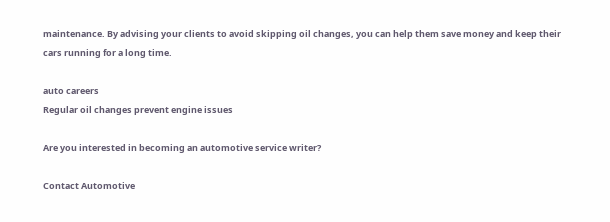maintenance. By advising your clients to avoid skipping oil changes, you can help them save money and keep their cars running for a long time.

auto careers
Regular oil changes prevent engine issues

Are you interested in becoming an automotive service writer?

Contact Automotive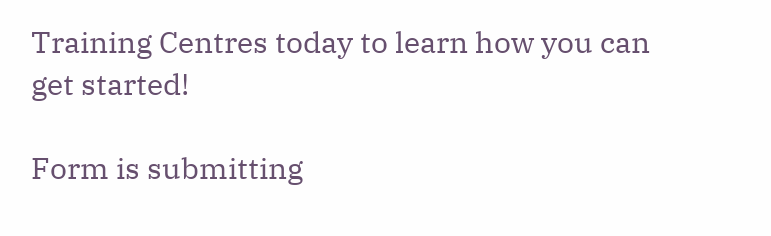Training Centres today to learn how you can get started!

Form is submitting